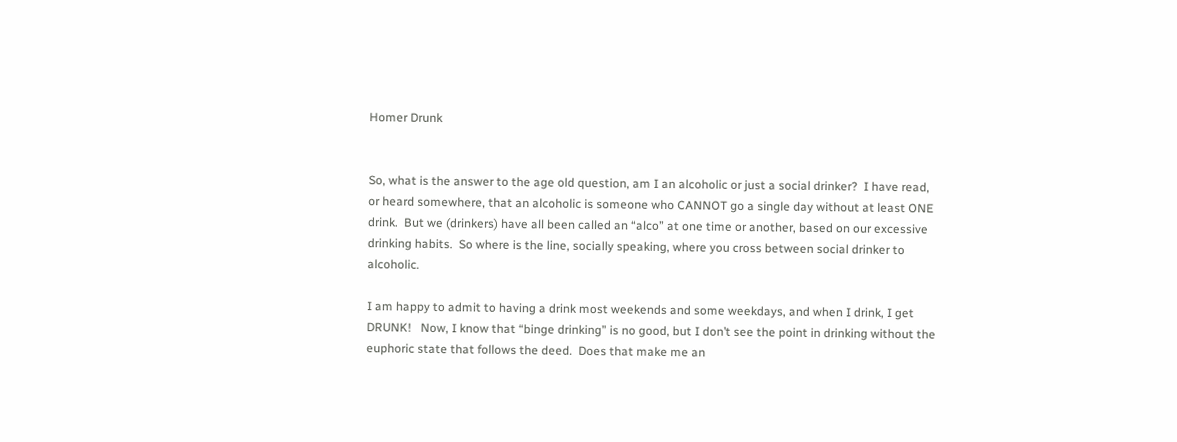Homer Drunk


So, what is the answer to the age old question, am I an alcoholic or just a social drinker?  I have read, or heard somewhere, that an alcoholic is someone who CANNOT go a single day without at least ONE drink.  But we (drinkers) have all been called an “alco” at one time or another, based on our excessive drinking habits.  So where is the line, socially speaking, where you cross between social drinker to alcoholic.

I am happy to admit to having a drink most weekends and some weekdays, and when I drink, I get DRUNK!   Now, I know that “binge drinking” is no good, but I don’t see the point in drinking without the euphoric state that follows the deed.  Does that make me an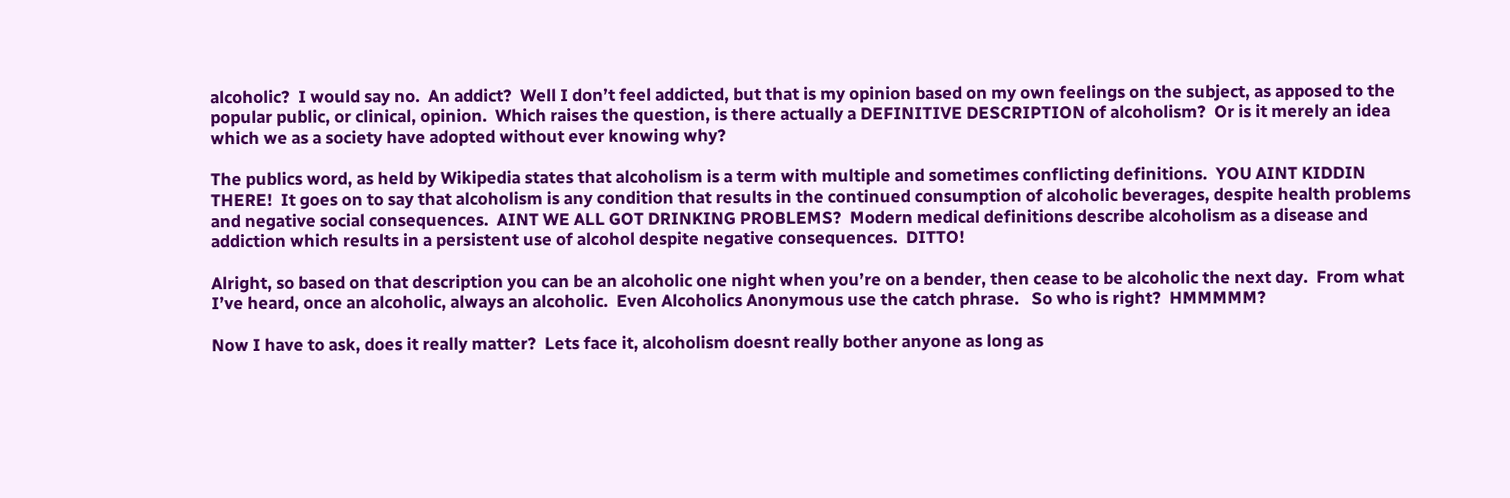alcoholic?  I would say no.  An addict?  Well I don’t feel addicted, but that is my opinion based on my own feelings on the subject, as apposed to the popular public, or clinical, opinion.  Which raises the question, is there actually a DEFINITIVE DESCRIPTION of alcoholism?  Or is it merely an idea which we as a society have adopted without ever knowing why?

The publics word, as held by Wikipedia states that alcoholism is a term with multiple and sometimes conflicting definitions.  YOU AINT KIDDIN THERE!  It goes on to say that alcoholism is any condition that results in the continued consumption of alcoholic beverages, despite health problems and negative social consequences.  AINT WE ALL GOT DRINKING PROBLEMS?  Modern medical definitions describe alcoholism as a disease and addiction which results in a persistent use of alcohol despite negative consequences.  DITTO!

Alright, so based on that description you can be an alcoholic one night when you’re on a bender, then cease to be alcoholic the next day.  From what I’ve heard, once an alcoholic, always an alcoholic.  Even Alcoholics Anonymous use the catch phrase.   So who is right?  HMMMMM?

Now I have to ask, does it really matter?  Lets face it, alcoholism doesnt really bother anyone as long as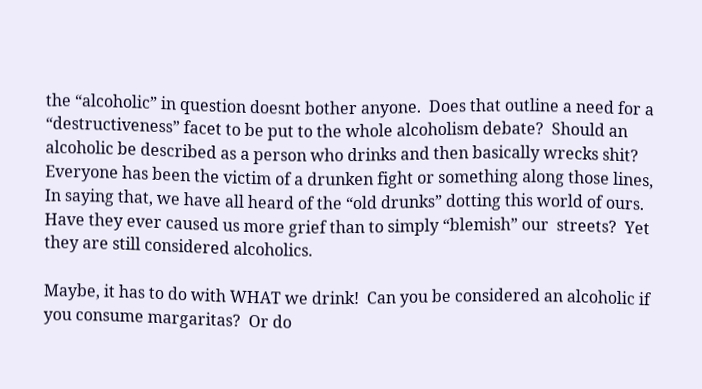the “alcoholic” in question doesnt bother anyone.  Does that outline a need for a “destructiveness” facet to be put to the whole alcoholism debate?  Should an alcoholic be described as a person who drinks and then basically wrecks shit?  Everyone has been the victim of a drunken fight or something along those lines,  In saying that, we have all heard of the “old drunks” dotting this world of ours.  Have they ever caused us more grief than to simply “blemish” our  streets?  Yet they are still considered alcoholics.

Maybe, it has to do with WHAT we drink!  Can you be considered an alcoholic if you consume margaritas?  Or do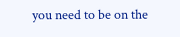you need to be on the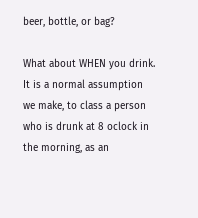beer, bottle, or bag?

What about WHEN you drink.  It is a normal assumption we make, to class a person who is drunk at 8 oclock in the morning, as an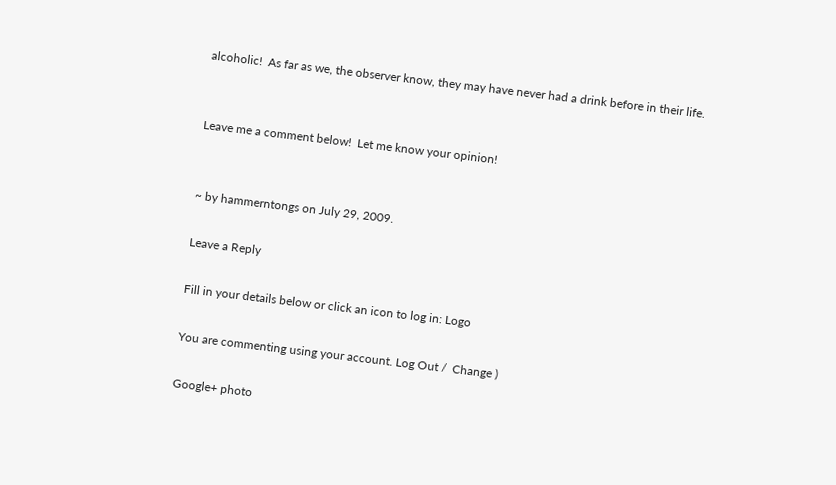alcoholic!  As far as we, the observer know, they may have never had a drink before in their life.


Leave me a comment below!  Let me know your opinion!


~ by hammerntongs on July 29, 2009.

Leave a Reply

Fill in your details below or click an icon to log in: Logo

You are commenting using your account. Log Out /  Change )

Google+ photo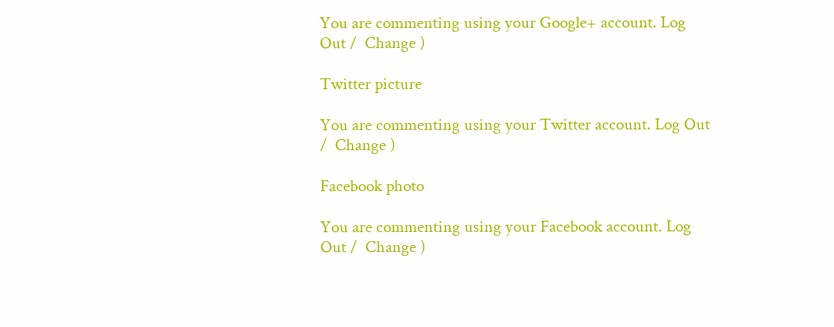You are commenting using your Google+ account. Log Out /  Change )

Twitter picture

You are commenting using your Twitter account. Log Out /  Change )

Facebook photo

You are commenting using your Facebook account. Log Out /  Change )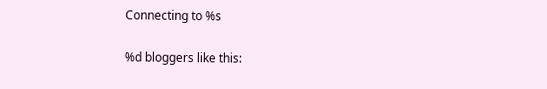Connecting to %s

%d bloggers like this: